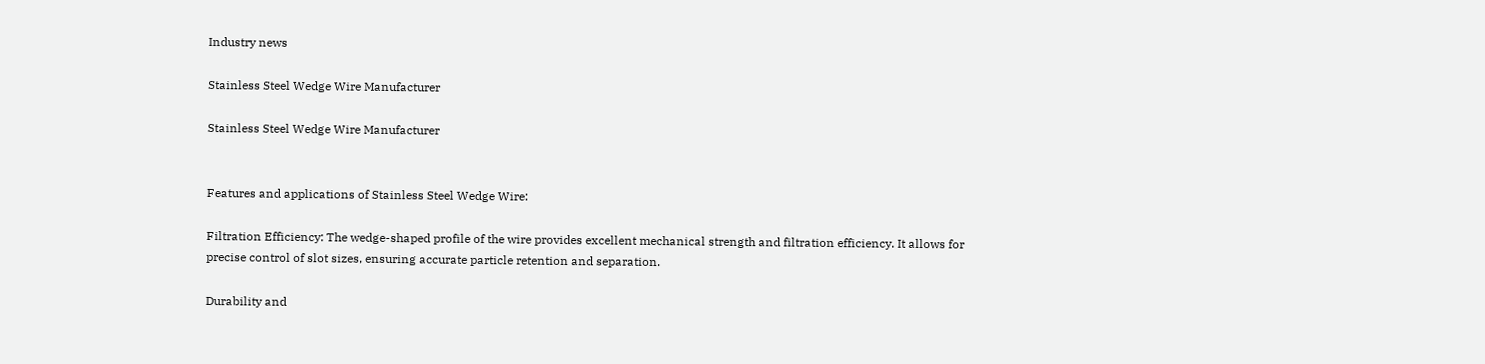Industry news

Stainless Steel Wedge Wire Manufacturer

Stainless Steel Wedge Wire Manufacturer


Features and applications of Stainless Steel Wedge Wire:

Filtration Efficiency: The wedge-shaped profile of the wire provides excellent mechanical strength and filtration efficiency. It allows for precise control of slot sizes, ensuring accurate particle retention and separation.

Durability and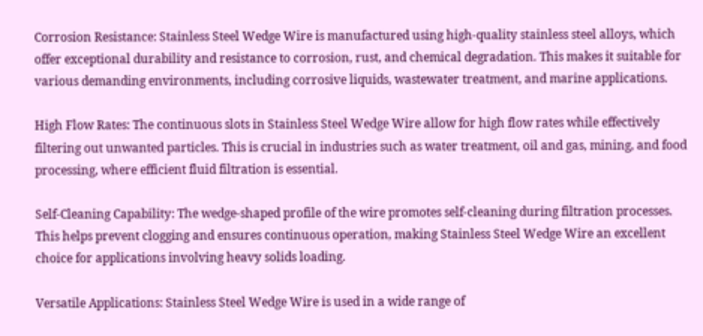Corrosion Resistance: Stainless Steel Wedge Wire is manufactured using high-quality stainless steel alloys, which offer exceptional durability and resistance to corrosion, rust, and chemical degradation. This makes it suitable for various demanding environments, including corrosive liquids, wastewater treatment, and marine applications.

High Flow Rates: The continuous slots in Stainless Steel Wedge Wire allow for high flow rates while effectively filtering out unwanted particles. This is crucial in industries such as water treatment, oil and gas, mining, and food processing, where efficient fluid filtration is essential.

Self-Cleaning Capability: The wedge-shaped profile of the wire promotes self-cleaning during filtration processes. This helps prevent clogging and ensures continuous operation, making Stainless Steel Wedge Wire an excellent choice for applications involving heavy solids loading.

Versatile Applications: Stainless Steel Wedge Wire is used in a wide range of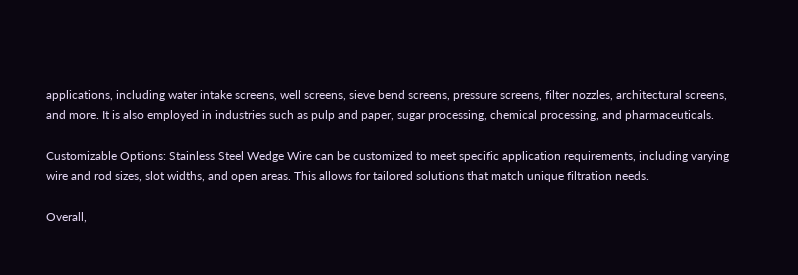applications, including water intake screens, well screens, sieve bend screens, pressure screens, filter nozzles, architectural screens, and more. It is also employed in industries such as pulp and paper, sugar processing, chemical processing, and pharmaceuticals.

Customizable Options: Stainless Steel Wedge Wire can be customized to meet specific application requirements, including varying wire and rod sizes, slot widths, and open areas. This allows for tailored solutions that match unique filtration needs.

Overall,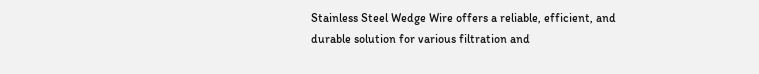Stainless Steel Wedge Wire offers a reliable, efficient, and durable solution for various filtration and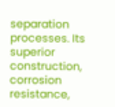separation processes. Its superior construction, corrosion resistance,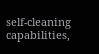self-cleaning capabilities,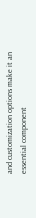and customization options make it an essential component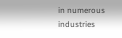in numerous industries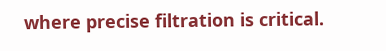where precise filtration is critical.